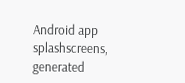Android app splashscreens, generated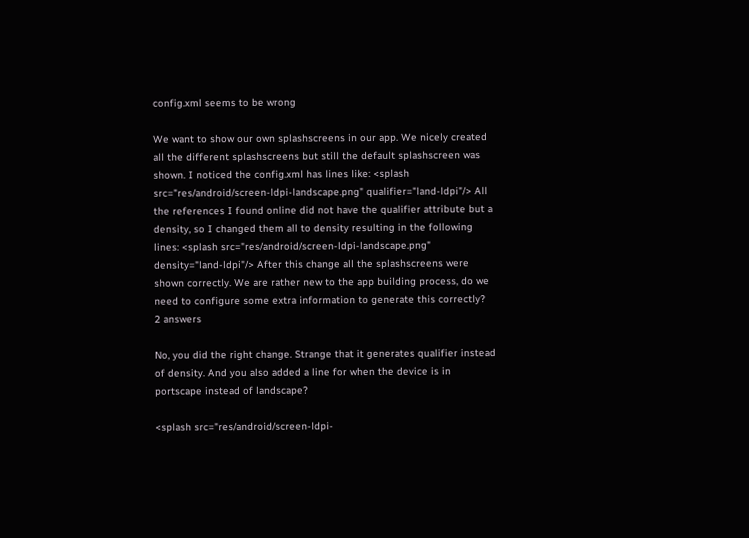config.xml seems to be wrong

We want to show our own splashscreens in our app. We nicely created all the different splashscreens but still the default splashscreen was shown. I noticed the config.xml has lines like: <splash src="res/android/screen-ldpi-landscape.png" qualifier="land-ldpi"/> All the references I found online did not have the qualifier attribute but a density, so I changed them all to density resulting in the following lines: <splash src="res/android/screen-ldpi-landscape.png" density="land-ldpi"/> After this change all the splashscreens were shown correctly. We are rather new to the app building process, do we need to configure some extra information to generate this correctly?
2 answers

No, you did the right change. Strange that it generates qualifier instead of density. And you also added a line for when the device is in portscape instead of landscape?

<splash src="res/android/screen-ldpi-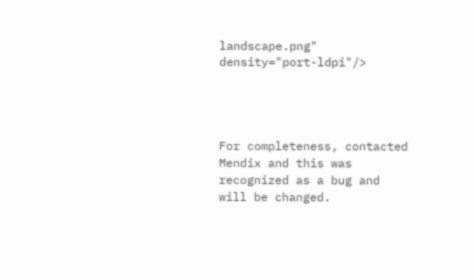landscape.png" density="port-ldpi"/>




For completeness, contacted Mendix and this was recognized as a bug and will be changed.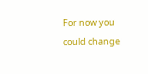For now you could change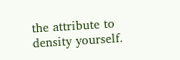the attribute to density yourself.